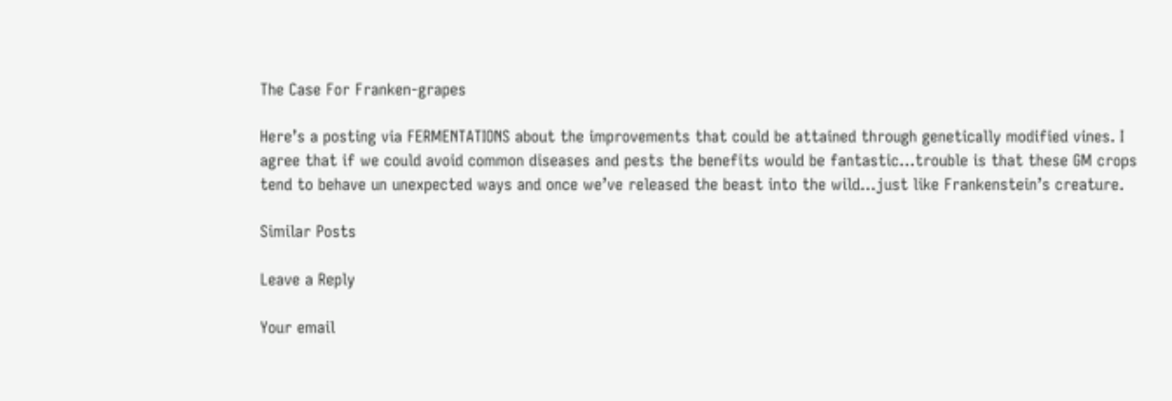The Case For Franken-grapes

Here’s a posting via FERMENTATIONS about the improvements that could be attained through genetically modified vines. I agree that if we could avoid common diseases and pests the benefits would be fantastic…trouble is that these GM crops tend to behave un unexpected ways and once we’ve released the beast into the wild…just like Frankenstein’s creature.

Similar Posts

Leave a Reply

Your email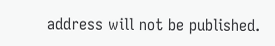address will not be published.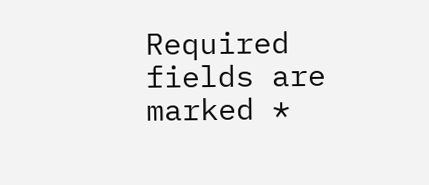Required fields are marked *